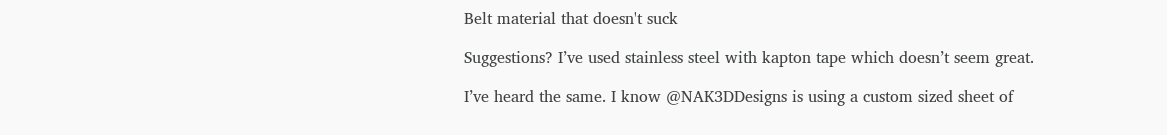Belt material that doesn't suck

Suggestions? I’ve used stainless steel with kapton tape which doesn’t seem great.

I’ve heard the same. I know @NAK3DDesigns is using a custom sized sheet of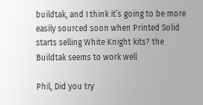buildtak, and I think it’s going to be more easily sourced soon when Printed Solid starts selling White Knight kits? the Buildtak seems to work well

Phil, Did you try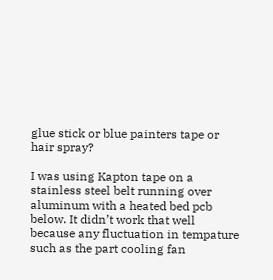glue stick or blue painters tape or hair spray?

I was using Kapton tape on a stainless steel belt running over aluminum with a heated bed pcb below. It didn’t work that well because any fluctuation in tempature such as the part cooling fan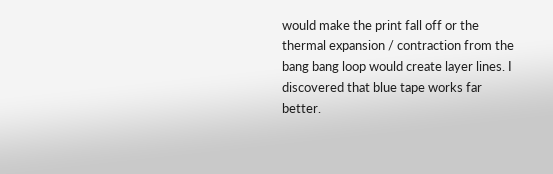would make the print fall off or the thermal expansion / contraction from the bang bang loop would create layer lines. I discovered that blue tape works far better.